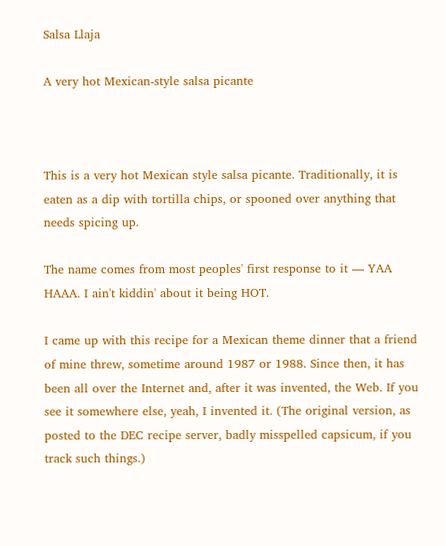Salsa Llaja

A very hot Mexican-style salsa picante



This is a very hot Mexican style salsa picante. Traditionally, it is eaten as a dip with tortilla chips, or spooned over anything that needs spicing up.

The name comes from most peoples' first response to it — YAA HAAA. I ain't kiddin' about it being HOT.

I came up with this recipe for a Mexican theme dinner that a friend of mine threw, sometime around 1987 or 1988. Since then, it has been all over the Internet and, after it was invented, the Web. If you see it somewhere else, yeah, I invented it. (The original version, as posted to the DEC recipe server, badly misspelled capsicum, if you track such things.)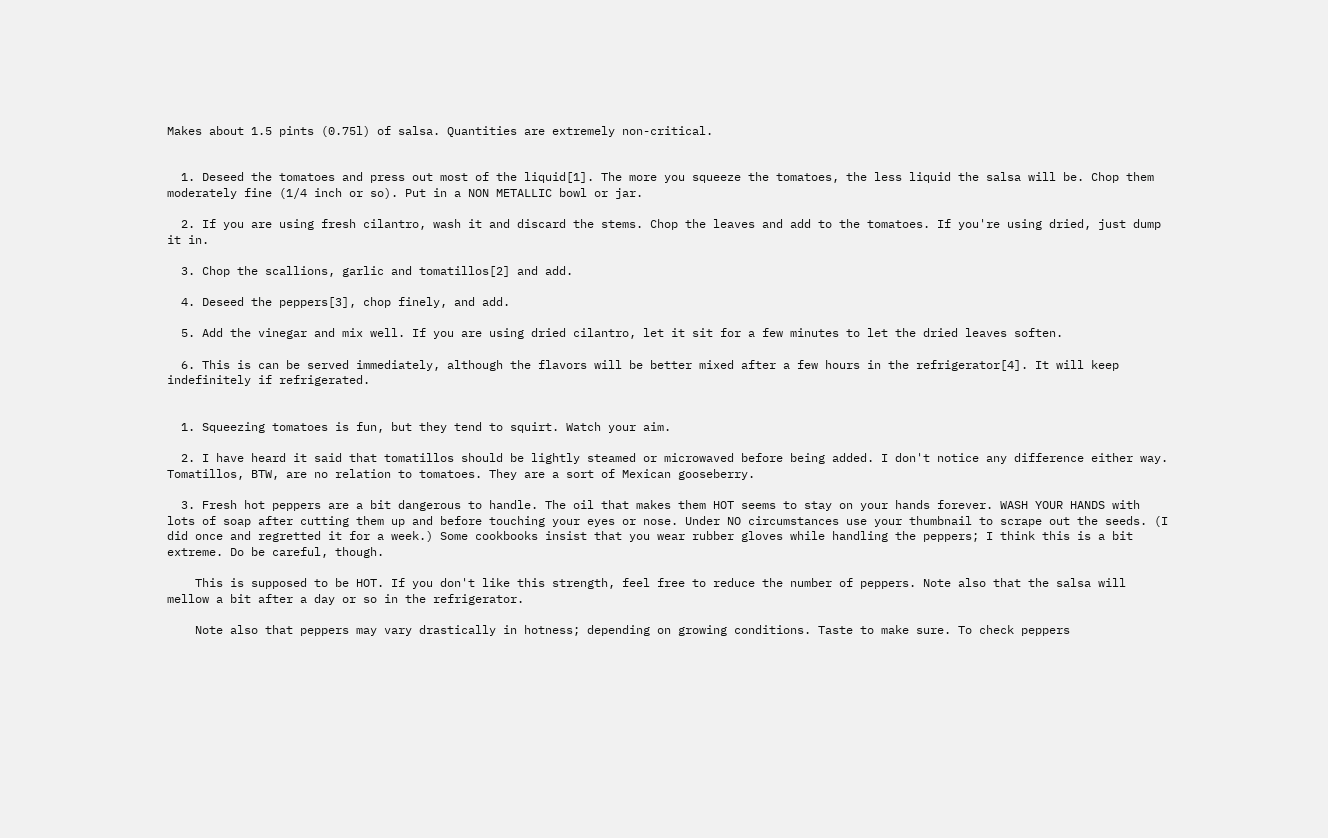Makes about 1.5 pints (0.75l) of salsa. Quantities are extremely non-critical.


  1. Deseed the tomatoes and press out most of the liquid[1]. The more you squeeze the tomatoes, the less liquid the salsa will be. Chop them moderately fine (1/4 inch or so). Put in a NON METALLIC bowl or jar.

  2. If you are using fresh cilantro, wash it and discard the stems. Chop the leaves and add to the tomatoes. If you're using dried, just dump it in.

  3. Chop the scallions, garlic and tomatillos[2] and add.

  4. Deseed the peppers[3], chop finely, and add.

  5. Add the vinegar and mix well. If you are using dried cilantro, let it sit for a few minutes to let the dried leaves soften.

  6. This is can be served immediately, although the flavors will be better mixed after a few hours in the refrigerator[4]. It will keep indefinitely if refrigerated.


  1. Squeezing tomatoes is fun, but they tend to squirt. Watch your aim.

  2. I have heard it said that tomatillos should be lightly steamed or microwaved before being added. I don't notice any difference either way. Tomatillos, BTW, are no relation to tomatoes. They are a sort of Mexican gooseberry.

  3. Fresh hot peppers are a bit dangerous to handle. The oil that makes them HOT seems to stay on your hands forever. WASH YOUR HANDS with lots of soap after cutting them up and before touching your eyes or nose. Under NO circumstances use your thumbnail to scrape out the seeds. (I did once and regretted it for a week.) Some cookbooks insist that you wear rubber gloves while handling the peppers; I think this is a bit extreme. Do be careful, though.

    This is supposed to be HOT. If you don't like this strength, feel free to reduce the number of peppers. Note also that the salsa will mellow a bit after a day or so in the refrigerator.

    Note also that peppers may vary drastically in hotness; depending on growing conditions. Taste to make sure. To check peppers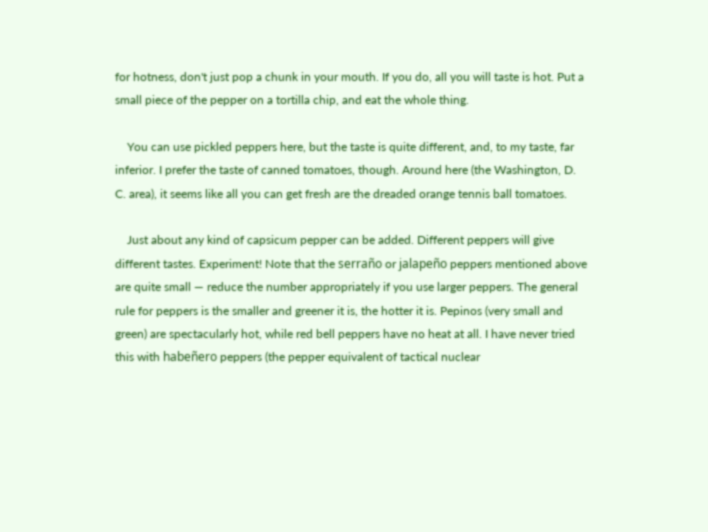for hotness, don't just pop a chunk in your mouth. If you do, all you will taste is hot. Put a small piece of the pepper on a tortilla chip, and eat the whole thing.

    You can use pickled peppers here, but the taste is quite different, and, to my taste, far inferior. I prefer the taste of canned tomatoes, though. Around here (the Washington, D. C. area), it seems like all you can get fresh are the dreaded orange tennis ball tomatoes.

    Just about any kind of capsicum pepper can be added. Different peppers will give different tastes. Experiment! Note that the serraño or jalapeño peppers mentioned above are quite small — reduce the number appropriately if you use larger peppers. The general rule for peppers is the smaller and greener it is, the hotter it is. Pepinos (very small and green) are spectacularly hot, while red bell peppers have no heat at all. I have never tried this with habeñero peppers (the pepper equivalent of tactical nuclear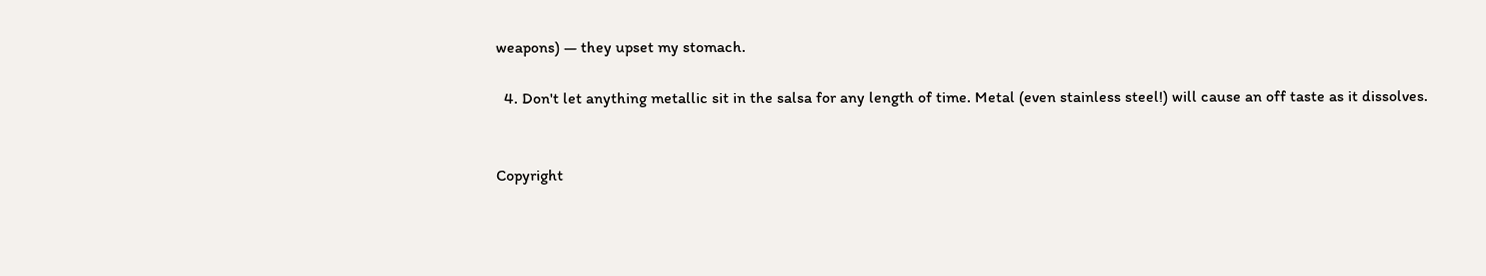weapons) — they upset my stomach.

  4. Don't let anything metallic sit in the salsa for any length of time. Metal (even stainless steel!) will cause an off taste as it dissolves.


Copyright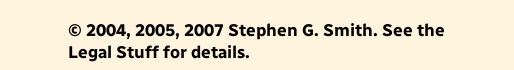© 2004, 2005, 2007 Stephen G. Smith. See the Legal Stuff for details.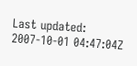Last updated: 2007-10-01 04:47:04Z